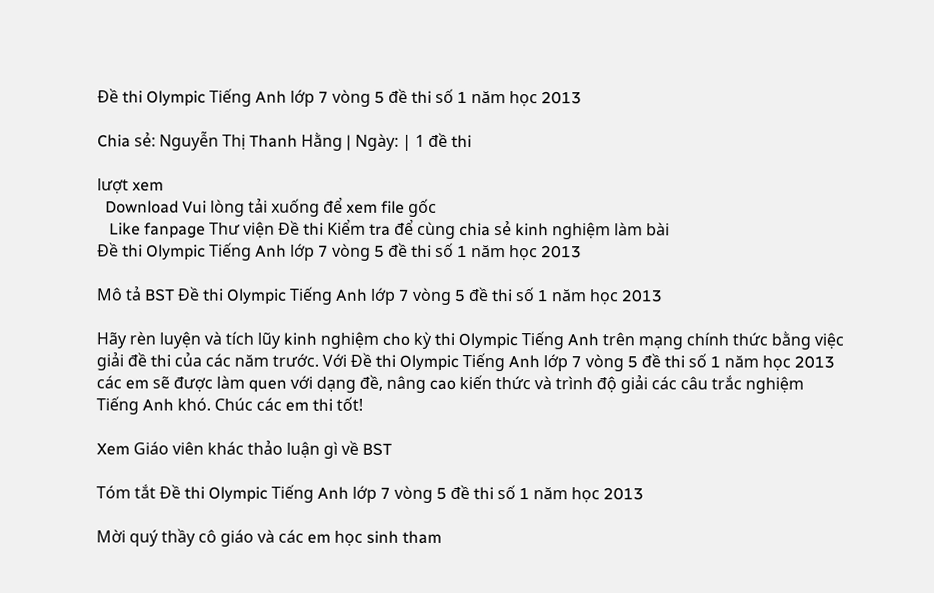Đề thi Olympic Tiếng Anh lớp 7 vòng 5 đề thi số 1 năm học 2013

Chia sẻ: Nguyễn Thị Thanh Hằng | Ngày: | 1 đề thi

lượt xem
  Download Vui lòng tải xuống để xem file gốc
   Like fanpage Thư viện Đề thi Kiểm tra để cùng chia sẻ kinh nghiệm làm bài
Đề thi Olympic Tiếng Anh lớp 7 vòng 5 đề thi số 1 năm học 2013

Mô tả BST Đề thi Olympic Tiếng Anh lớp 7 vòng 5 đề thi số 1 năm học 2013

Hãy rèn luyện và tích lũy kinh nghiệm cho kỳ thi Olympic Tiếng Anh trên mạng chính thức bằng việc giải đề thi của các năm trước. Với Đề thi Olympic Tiếng Anh lớp 7 vòng 5 đề thi số 1 năm học 2013 các em sẽ được làm quen với dạng đề, nâng cao kiến thức và trình độ giải các câu trắc nghiệm Tiếng Anh khó. Chúc các em thi tốt!

Xem Giáo viên khác thảo luận gì về BST

Tóm tắt Đề thi Olympic Tiếng Anh lớp 7 vòng 5 đề thi số 1 năm học 2013

Mời quý thầy cô giáo và các em học sinh tham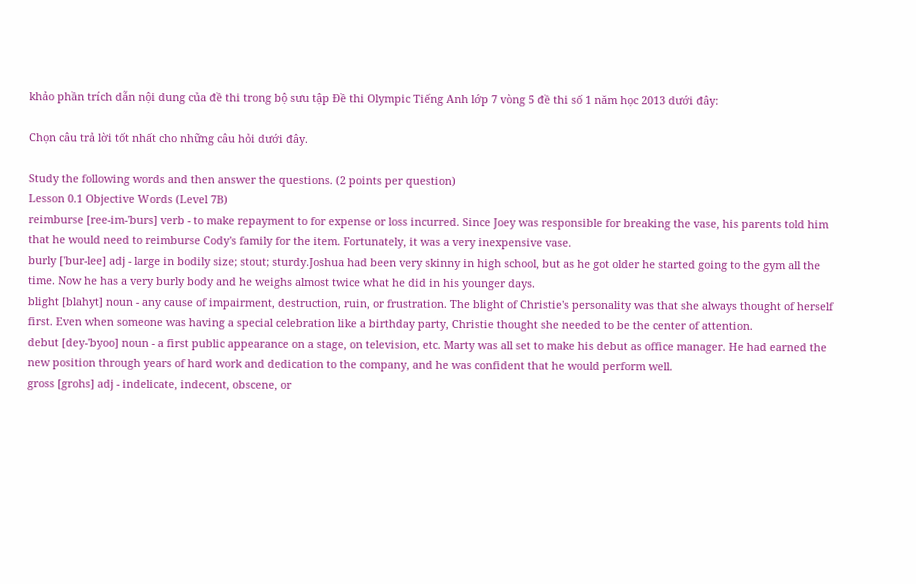khảo phần trích dẫn nội dung của đề thi trong bộ sưu tập Đề thi Olympic Tiếng Anh lớp 7 vòng 5 đề thi số 1 năm học 2013 dưới đây:

Chọn câu trả lời tốt nhất cho những câu hỏi dưới đây.

Study the following words and then answer the questions. (2 points per question)
Lesson 0.1 Objective Words (Level 7B)
reimburse [ree-im-'burs] verb - to make repayment to for expense or loss incurred. Since Joey was responsible for breaking the vase, his parents told him that he would need to reimburse Cody's family for the item. Fortunately, it was a very inexpensive vase.
burly ['bur-lee] adj - large in bodily size; stout; sturdy.Joshua had been very skinny in high school, but as he got older he started going to the gym all the time. Now he has a very burly body and he weighs almost twice what he did in his younger days.
blight [blahyt] noun - any cause of impairment, destruction, ruin, or frustration. The blight of Christie's personality was that she always thought of herself first. Even when someone was having a special celebration like a birthday party, Christie thought she needed to be the center of attention.
debut [dey-'byoo] noun - a first public appearance on a stage, on television, etc. Marty was all set to make his debut as office manager. He had earned the new position through years of hard work and dedication to the company, and he was confident that he would perform well.
gross [grohs] adj - indelicate, indecent, obscene, or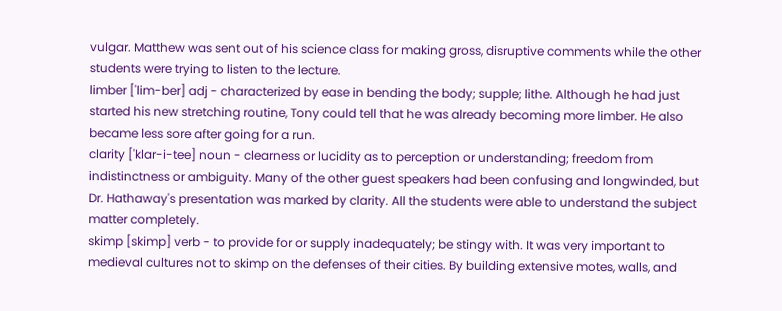vulgar. Matthew was sent out of his science class for making gross, disruptive comments while the other students were trying to listen to the lecture.
limber ['lim-ber] adj - characterized by ease in bending the body; supple; lithe. Although he had just started his new stretching routine, Tony could tell that he was already becoming more limber. He also became less sore after going for a run.
clarity ['klar-i-tee] noun - clearness or lucidity as to perception or understanding; freedom from indistinctness or ambiguity. Many of the other guest speakers had been confusing and longwinded, but Dr. Hathaway's presentation was marked by clarity. All the students were able to understand the subject matter completely.
skimp [skimp] verb - to provide for or supply inadequately; be stingy with. It was very important to medieval cultures not to skimp on the defenses of their cities. By building extensive motes, walls, and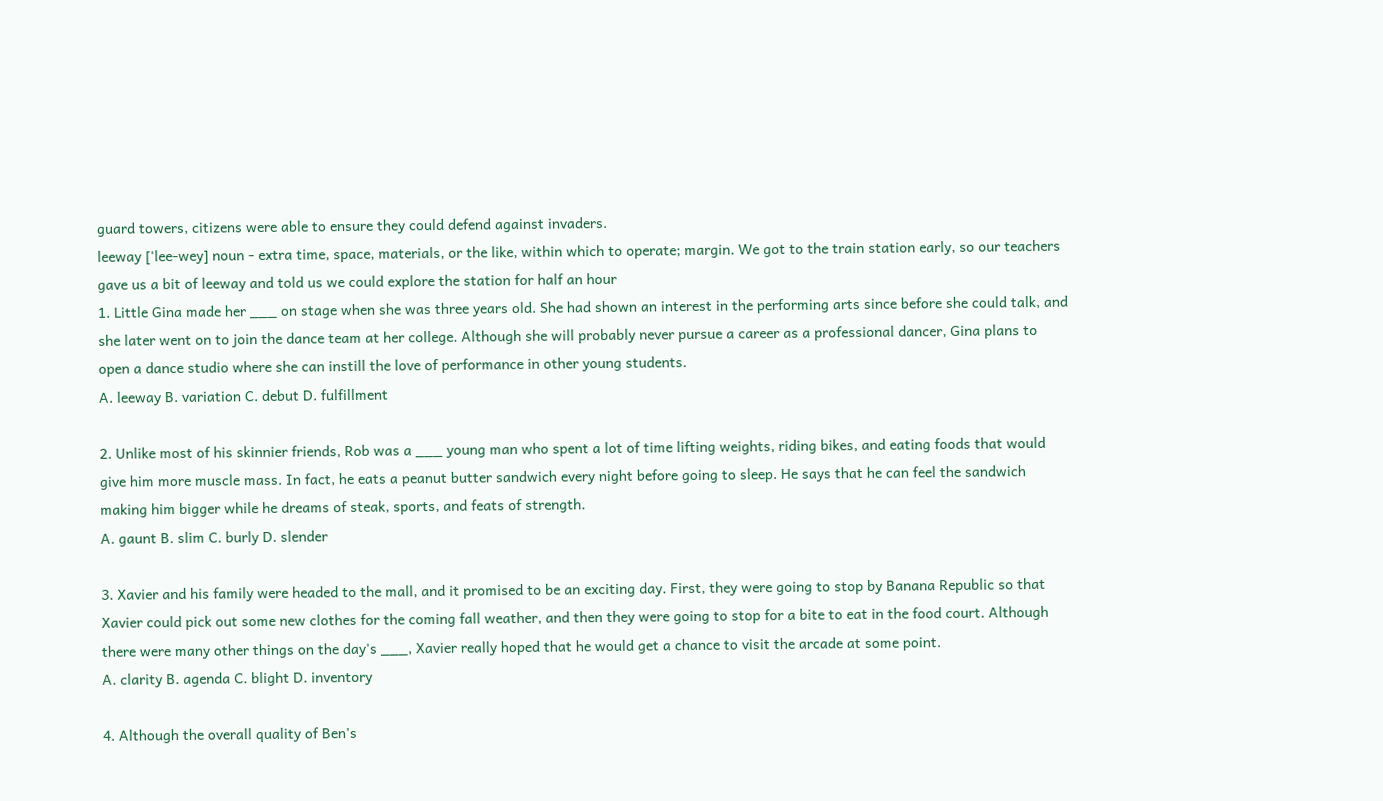guard towers, citizens were able to ensure they could defend against invaders.
leeway ['lee-wey] noun - extra time, space, materials, or the like, within which to operate; margin. We got to the train station early, so our teachers gave us a bit of leeway and told us we could explore the station for half an hour
1. Little Gina made her ___ on stage when she was three years old. She had shown an interest in the performing arts since before she could talk, and she later went on to join the dance team at her college. Although she will probably never pursue a career as a professional dancer, Gina plans to open a dance studio where she can instill the love of performance in other young students.
A. leeway B. variation C. debut D. fulfillment

2. Unlike most of his skinnier friends, Rob was a ___ young man who spent a lot of time lifting weights, riding bikes, and eating foods that would give him more muscle mass. In fact, he eats a peanut butter sandwich every night before going to sleep. He says that he can feel the sandwich making him bigger while he dreams of steak, sports, and feats of strength.
A. gaunt B. slim C. burly D. slender

3. Xavier and his family were headed to the mall, and it promised to be an exciting day. First, they were going to stop by Banana Republic so that Xavier could pick out some new clothes for the coming fall weather, and then they were going to stop for a bite to eat in the food court. Although there were many other things on the day's ___, Xavier really hoped that he would get a chance to visit the arcade at some point.
A. clarity B. agenda C. blight D. inventory

4. Although the overall quality of Ben's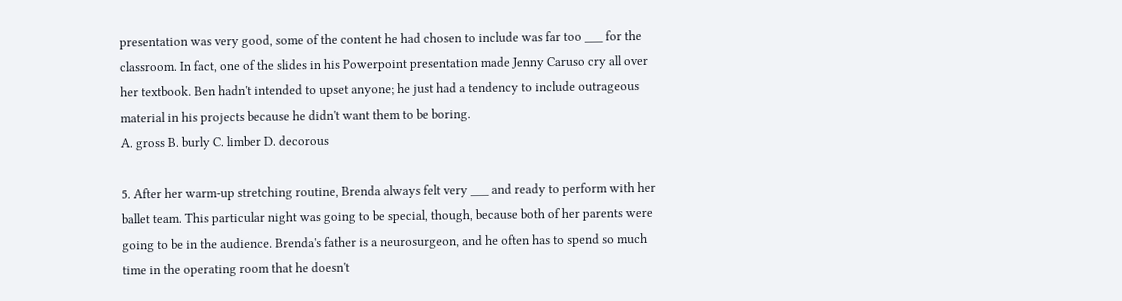presentation was very good, some of the content he had chosen to include was far too ___ for the classroom. In fact, one of the slides in his Powerpoint presentation made Jenny Caruso cry all over her textbook. Ben hadn't intended to upset anyone; he just had a tendency to include outrageous material in his projects because he didn't want them to be boring.
A. gross B. burly C. limber D. decorous

5. After her warm-up stretching routine, Brenda always felt very ___ and ready to perform with her ballet team. This particular night was going to be special, though, because both of her parents were going to be in the audience. Brenda's father is a neurosurgeon, and he often has to spend so much time in the operating room that he doesn't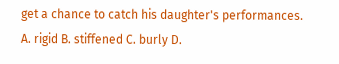get a chance to catch his daughter's performances.
A. rigid B. stiffened C. burly D.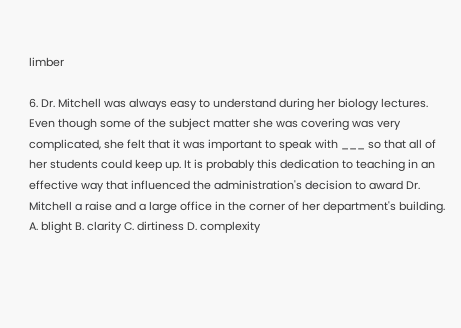limber

6. Dr. Mitchell was always easy to understand during her biology lectures. Even though some of the subject matter she was covering was very complicated, she felt that it was important to speak with ___ so that all of her students could keep up. It is probably this dedication to teaching in an effective way that influenced the administration's decision to award Dr. Mitchell a raise and a large office in the corner of her department's building.
A. blight B. clarity C. dirtiness D. complexity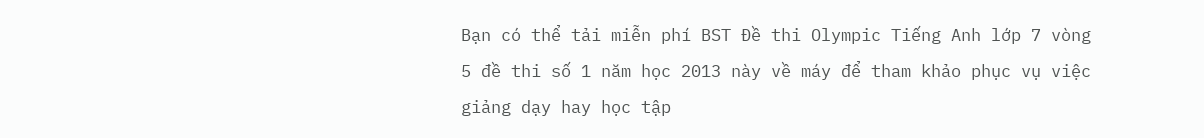Bạn có thể tải miễn phí BST Đề thi Olympic Tiếng Anh lớp 7 vòng 5 đề thi số 1 năm học 2013 này về máy để tham khảo phục vụ việc giảng dạy hay học tập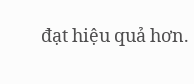đạt hiệu quả hơn.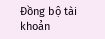Đồng bộ tài khoản